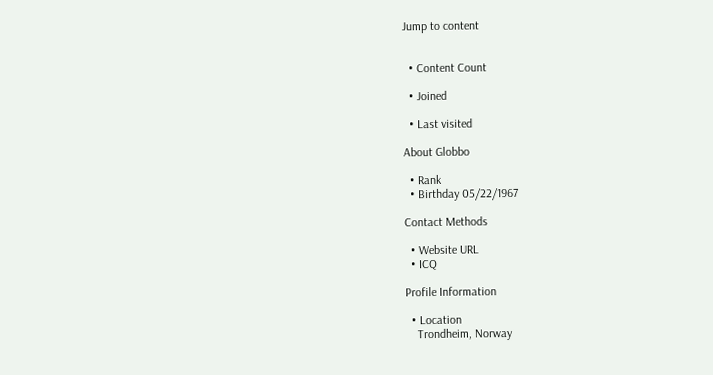Jump to content


  • Content Count

  • Joined

  • Last visited

About Globbo

  • Rank
  • Birthday 05/22/1967

Contact Methods

  • Website URL
  • ICQ

Profile Information

  • Location
    Trondheim, Norway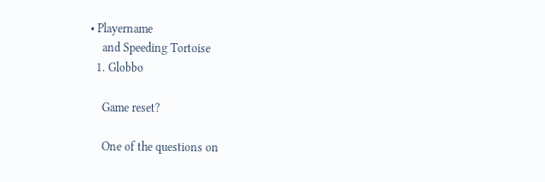• Playername
    and Speeding Tortoise
  1. Globbo

    Game reset?

    One of the questions on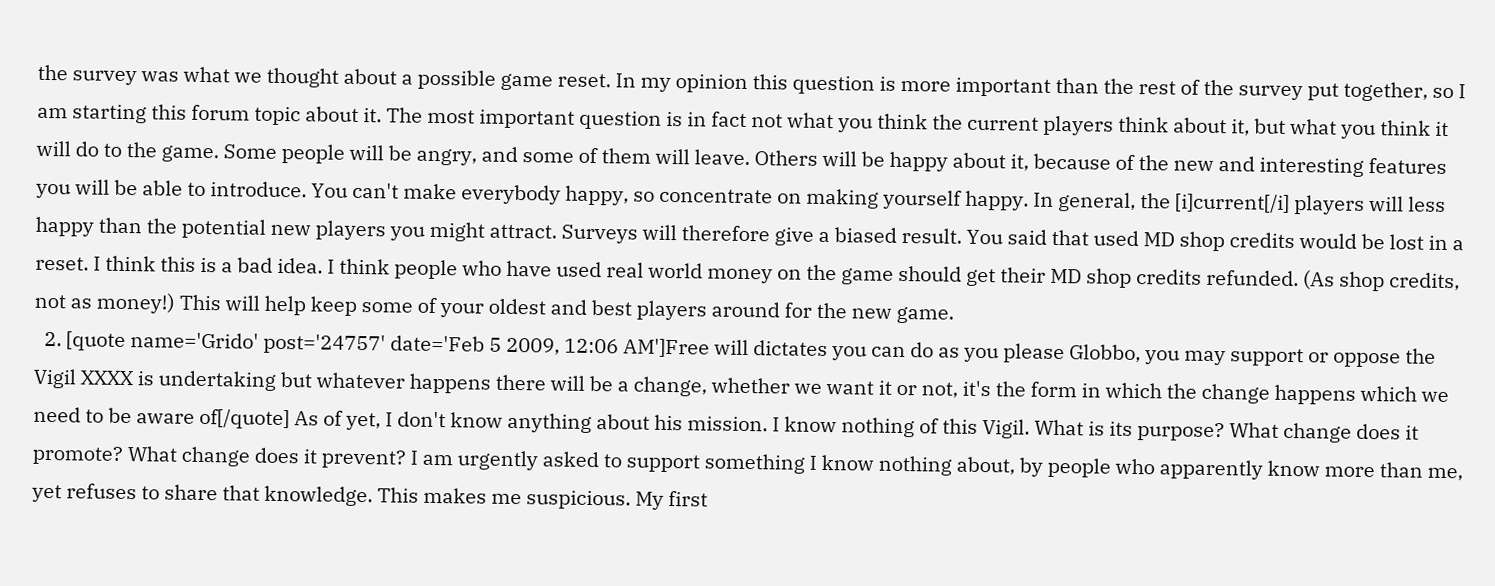the survey was what we thought about a possible game reset. In my opinion this question is more important than the rest of the survey put together, so I am starting this forum topic about it. The most important question is in fact not what you think the current players think about it, but what you think it will do to the game. Some people will be angry, and some of them will leave. Others will be happy about it, because of the new and interesting features you will be able to introduce. You can't make everybody happy, so concentrate on making yourself happy. In general, the [i]current[/i] players will less happy than the potential new players you might attract. Surveys will therefore give a biased result. You said that used MD shop credits would be lost in a reset. I think this is a bad idea. I think people who have used real world money on the game should get their MD shop credits refunded. (As shop credits, not as money!) This will help keep some of your oldest and best players around for the new game.
  2. [quote name='Grido' post='24757' date='Feb 5 2009, 12:06 AM']Free will dictates you can do as you please Globbo, you may support or oppose the Vigil XXXX is undertaking but whatever happens there will be a change, whether we want it or not, it's the form in which the change happens which we need to be aware of[/quote] As of yet, I don't know anything about his mission. I know nothing of this Vigil. What is its purpose? What change does it promote? What change does it prevent? I am urgently asked to support something I know nothing about, by people who apparently know more than me, yet refuses to share that knowledge. This makes me suspicious. My first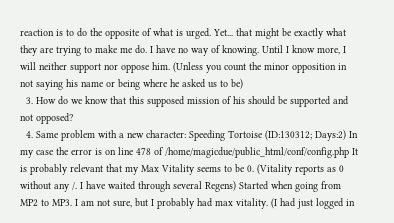reaction is to do the opposite of what is urged. Yet... that might be exactly what they are trying to make me do. I have no way of knowing. Until I know more, I will neither support nor oppose him. (Unless you count the minor opposition in not saying his name or being where he asked us to be)
  3. How do we know that this supposed mission of his should be supported and not opposed?
  4. Same problem with a new character: Speeding Tortoise (ID:130312; Days:2) In my case the error is on line 478 of /home/magicdue/public_html/conf/config.php It is probably relevant that my Max Vitality seems to be 0. (Vitality reports as 0 without any /. I have waited through several Regens) Started when going from MP2 to MP3. I am not sure, but I probably had max vitality. (I had just logged in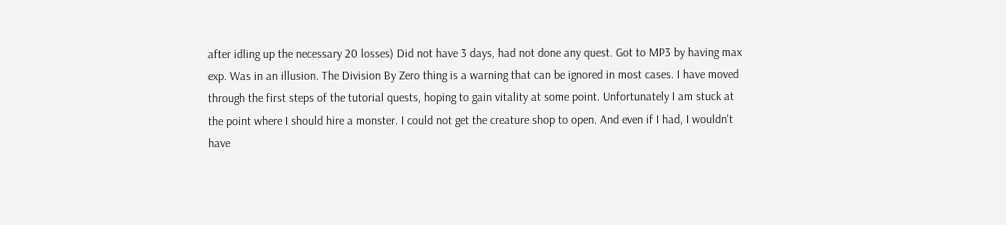after idling up the necessary 20 losses) Did not have 3 days, had not done any quest. Got to MP3 by having max exp. Was in an illusion. The Division By Zero thing is a warning that can be ignored in most cases. I have moved through the first steps of the tutorial quests, hoping to gain vitality at some point. Unfortunately I am stuck at the point where I should hire a monster. I could not get the creature shop to open. And even if I had, I wouldn't have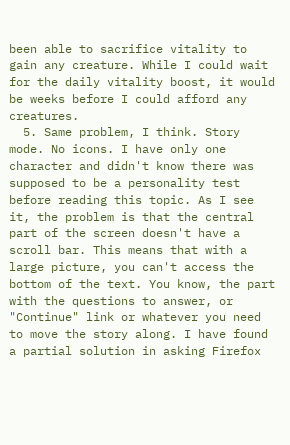been able to sacrifice vitality to gain any creature. While I could wait for the daily vitality boost, it would be weeks before I could afford any creatures.
  5. Same problem, I think. Story mode. No icons. I have only one character and didn't know there was supposed to be a personality test before reading this topic. As I see it, the problem is that the central part of the screen doesn't have a scroll bar. This means that with a large picture, you can't access the bottom of the text. You know, the part with the questions to answer, or "Continue" link or whatever you need to move the story along. I have found a partial solution in asking Firefox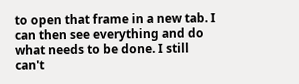to open that frame in a new tab. I can then see everything and do what needs to be done. I still can't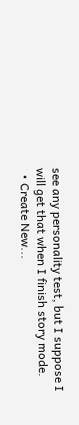see any personality test, but I suppose I will get that when I finish story mode.
  • Create New...